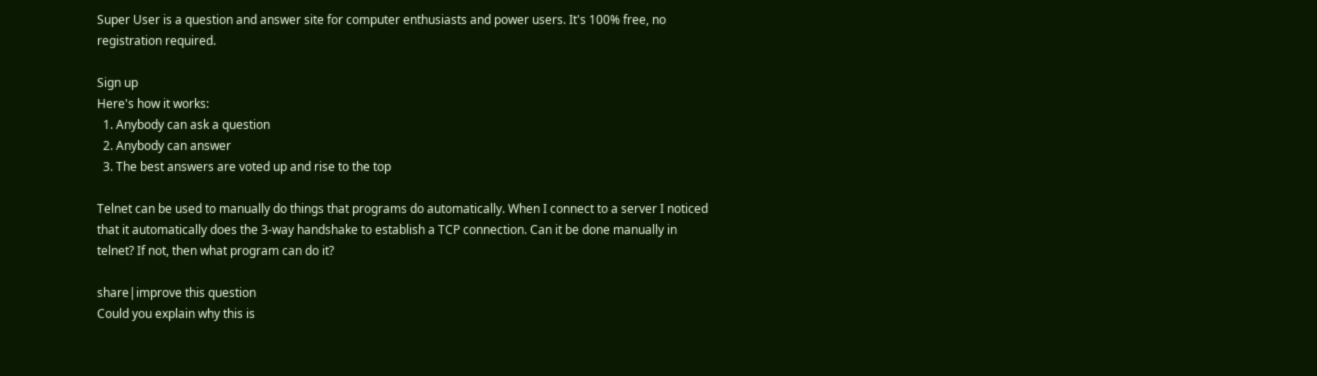Super User is a question and answer site for computer enthusiasts and power users. It's 100% free, no registration required.

Sign up
Here's how it works:
  1. Anybody can ask a question
  2. Anybody can answer
  3. The best answers are voted up and rise to the top

Telnet can be used to manually do things that programs do automatically. When I connect to a server I noticed that it automatically does the 3-way handshake to establish a TCP connection. Can it be done manually in telnet? If not, then what program can do it?

share|improve this question
Could you explain why this is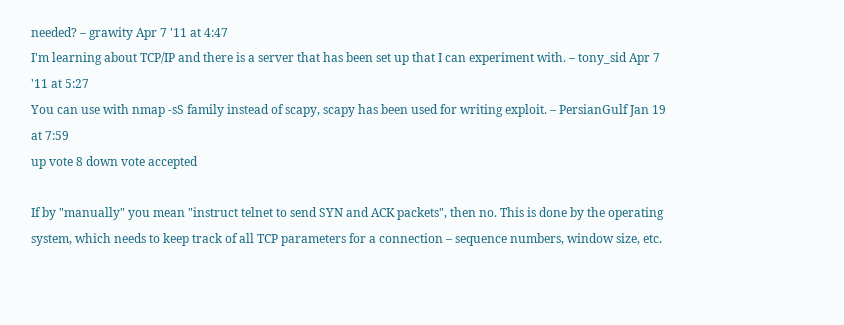needed? – grawity Apr 7 '11 at 4:47
I'm learning about TCP/IP and there is a server that has been set up that I can experiment with. – tony_sid Apr 7 '11 at 5:27
You can use with nmap -sS family instead of scapy, scapy has been used for writing exploit. – PersianGulf Jan 19 at 7:59
up vote 8 down vote accepted

If by "manually" you mean "instruct telnet to send SYN and ACK packets", then no. This is done by the operating system, which needs to keep track of all TCP parameters for a connection – sequence numbers, window size, etc.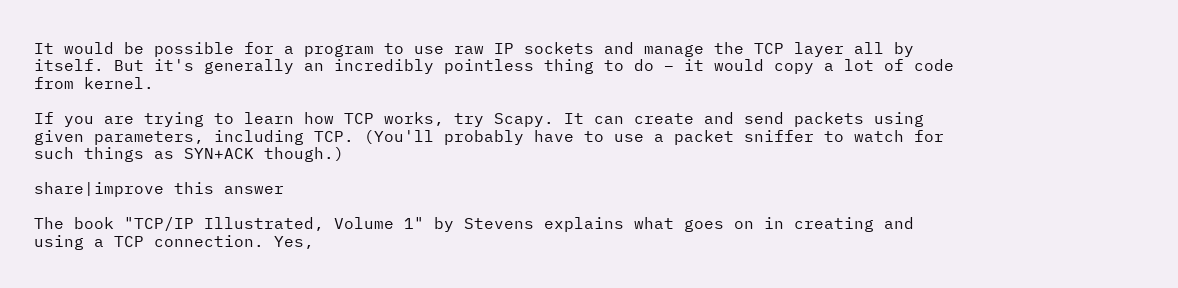It would be possible for a program to use raw IP sockets and manage the TCP layer all by itself. But it's generally an incredibly pointless thing to do – it would copy a lot of code from kernel.

If you are trying to learn how TCP works, try Scapy. It can create and send packets using given parameters, including TCP. (You'll probably have to use a packet sniffer to watch for such things as SYN+ACK though.)

share|improve this answer

The book "TCP/IP Illustrated, Volume 1" by Stevens explains what goes on in creating and using a TCP connection. Yes,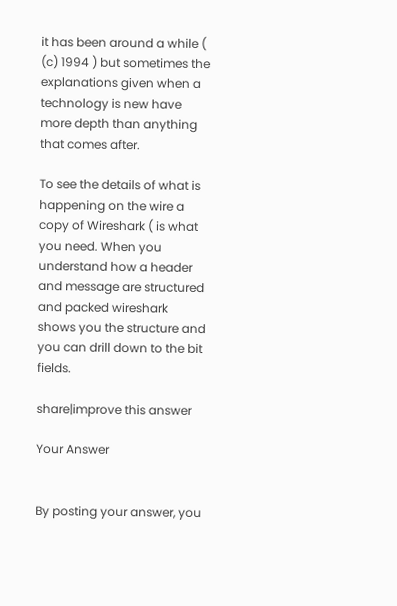it has been around a while ( (c) 1994 ) but sometimes the explanations given when a technology is new have more depth than anything that comes after.

To see the details of what is happening on the wire a copy of Wireshark ( is what you need. When you understand how a header and message are structured and packed wireshark shows you the structure and you can drill down to the bit fields.

share|improve this answer

Your Answer


By posting your answer, you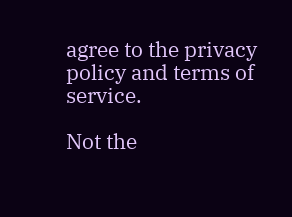agree to the privacy policy and terms of service.

Not the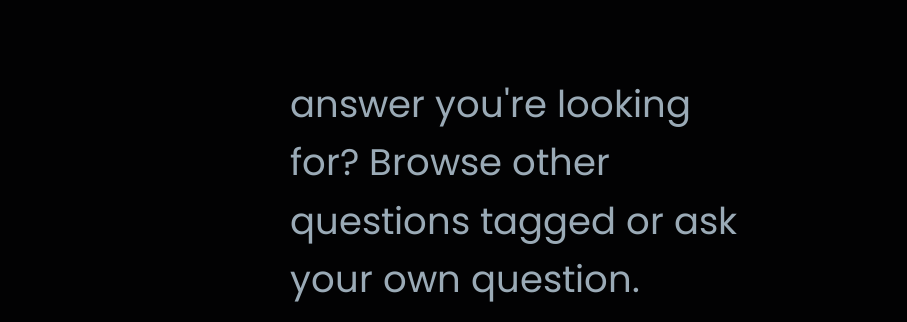answer you're looking for? Browse other questions tagged or ask your own question.